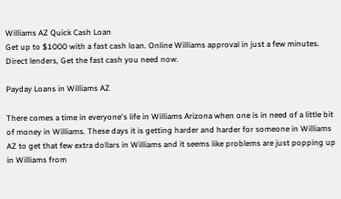Williams AZ Quick Cash Loan
Get up to $1000 with a fast cash loan. Online Williams approval in just a few minutes. Direct lenders, Get the fast cash you need now.

Payday Loans in Williams AZ

There comes a time in everyone's life in Williams Arizona when one is in need of a little bit of money in Williams. These days it is getting harder and harder for someone in Williams AZ to get that few extra dollars in Williams and it seems like problems are just popping up in Williams from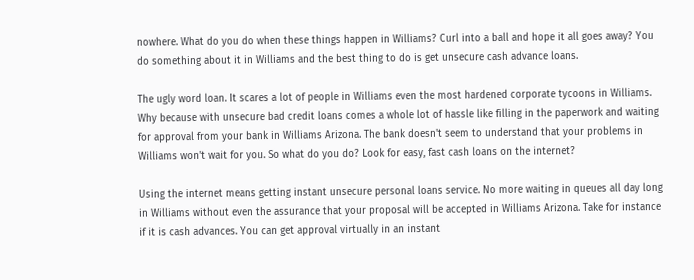nowhere. What do you do when these things happen in Williams? Curl into a ball and hope it all goes away? You do something about it in Williams and the best thing to do is get unsecure cash advance loans.

The ugly word loan. It scares a lot of people in Williams even the most hardened corporate tycoons in Williams. Why because with unsecure bad credit loans comes a whole lot of hassle like filling in the paperwork and waiting for approval from your bank in Williams Arizona. The bank doesn't seem to understand that your problems in Williams won't wait for you. So what do you do? Look for easy, fast cash loans on the internet?

Using the internet means getting instant unsecure personal loans service. No more waiting in queues all day long in Williams without even the assurance that your proposal will be accepted in Williams Arizona. Take for instance if it is cash advances. You can get approval virtually in an instant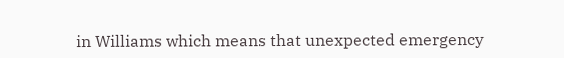in Williams which means that unexpected emergency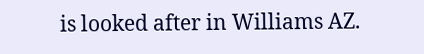is looked after in Williams AZ.